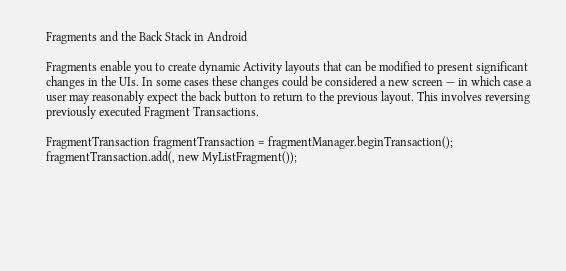Fragments and the Back Stack in Android

Fragments enable you to create dynamic Activity layouts that can be modified to present significant changes in the UIs. In some cases these changes could be considered a new screen — in which case a user may reasonably expect the back button to return to the previous layout. This involves reversing previously executed Fragment Transactions.

FragmentTransaction fragmentTransaction = fragmentManager.beginTransaction();
fragmentTransaction.add(, new MyListFragment());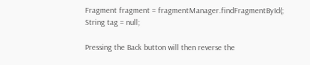Fragment fragment = fragmentManager.findFragmentById(;
String tag = null;

Pressing the Back button will then reverse the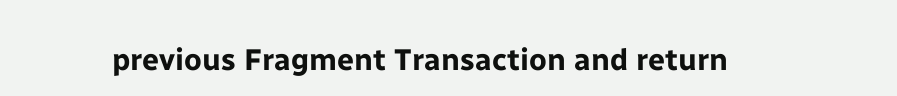previous Fragment Transaction and return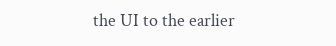the UI to the earlier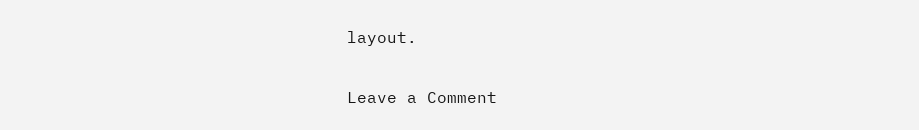layout.

Leave a Comment